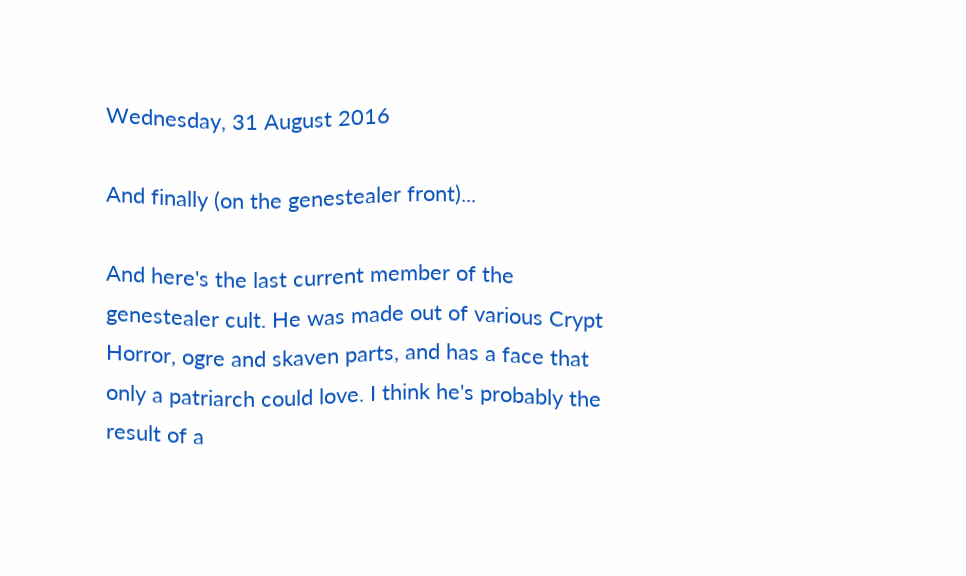Wednesday, 31 August 2016

And finally (on the genestealer front)...

And here's the last current member of the genestealer cult. He was made out of various Crypt Horror, ogre and skaven parts, and has a face that only a patriarch could love. I think he's probably the result of a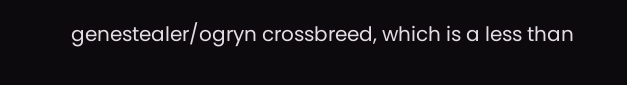genestealer/ogryn crossbreed, which is a less than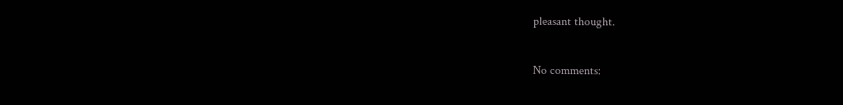pleasant thought.

No comments: